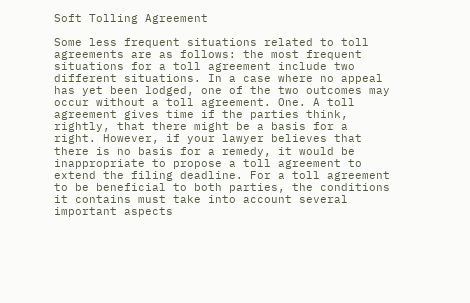Soft Tolling Agreement

Some less frequent situations related to toll agreements are as follows: the most frequent situations for a toll agreement include two different situations. In a case where no appeal has yet been lodged, one of the two outcomes may occur without a toll agreement. One. A toll agreement gives time if the parties think, rightly, that there might be a basis for a right. However, if your lawyer believes that there is no basis for a remedy, it would be inappropriate to propose a toll agreement to extend the filing deadline. For a toll agreement to be beneficial to both parties, the conditions it contains must take into account several important aspects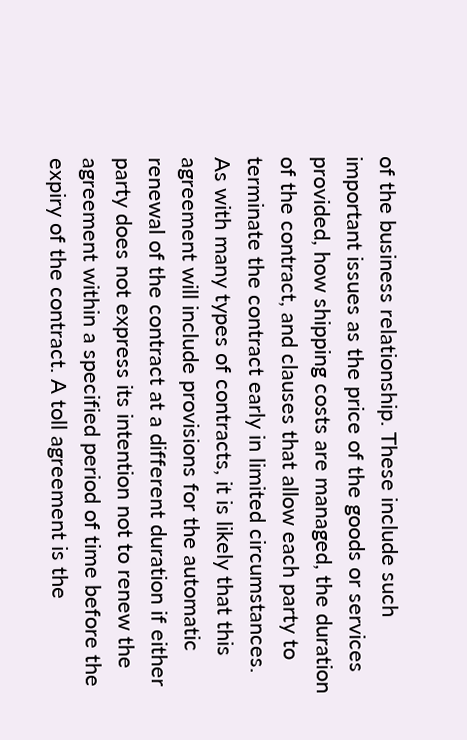of the business relationship. These include such important issues as the price of the goods or services provided, how shipping costs are managed, the duration of the contract, and clauses that allow each party to terminate the contract early in limited circumstances. As with many types of contracts, it is likely that this agreement will include provisions for the automatic renewal of the contract at a different duration if either party does not express its intention not to renew the agreement within a specified period of time before the expiry of the contract. A toll agreement is the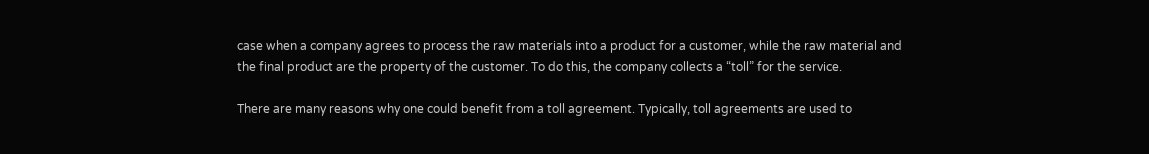case when a company agrees to process the raw materials into a product for a customer, while the raw material and the final product are the property of the customer. To do this, the company collects a “toll” for the service.

There are many reasons why one could benefit from a toll agreement. Typically, toll agreements are used to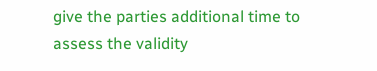give the parties additional time to assess the validity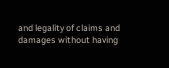and legality of claims and damages without having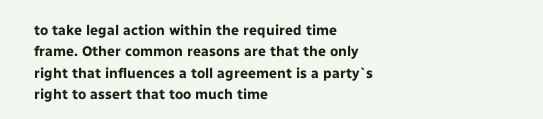to take legal action within the required time frame. Other common reasons are that the only right that influences a toll agreement is a party`s right to assert that too much time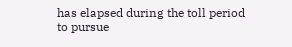has elapsed during the toll period to pursue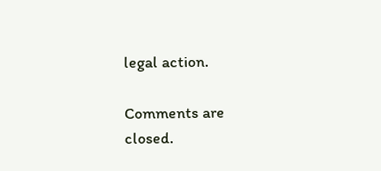legal action.

Comments are closed.